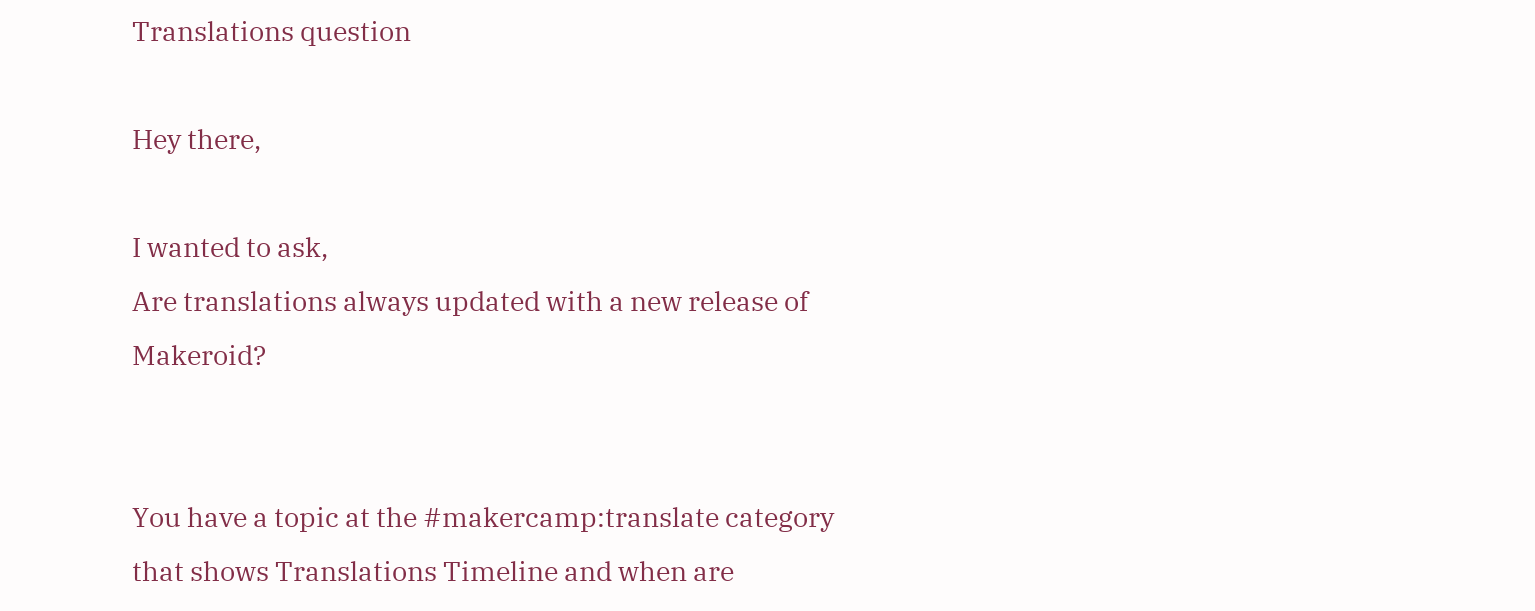Translations question

Hey there,

I wanted to ask,
Are translations always updated with a new release of Makeroid?


You have a topic at the #makercamp:translate category that shows Translations Timeline and when are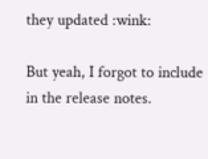they updated :wink:

But yeah, I forgot to include in the release notes.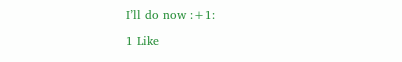I’ll do now :+1:

1 Like